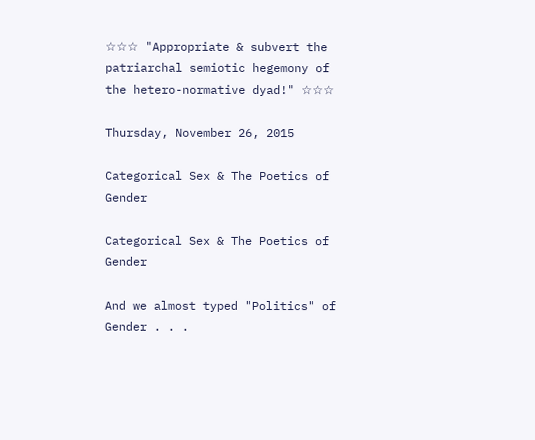☆☆☆ "Appropriate & subvert the patriarchal semiotic hegemony of the hetero-normative dyad!" ☆☆☆

Thursday, November 26, 2015

Categorical Sex & The Poetics of Gender

Categorical Sex & The Poetics of Gender

And we almost typed "Politics" of Gender . . .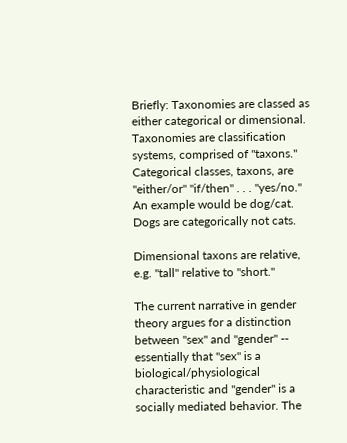Briefly: Taxonomies are classed as either categorical or dimensional. Taxonomies are classification systems, comprised of "taxons." Categorical classes, taxons, are "either/or" "if/then" . . . "yes/no." An example would be dog/cat. Dogs are categorically not cats.

Dimensional taxons are relative, e.g. "tall" relative to "short."

The current narrative in gender theory argues for a distinction between "sex" and "gender" -- essentially that "sex" is a biological/physiological characteristic and "gender" is a socially mediated behavior. The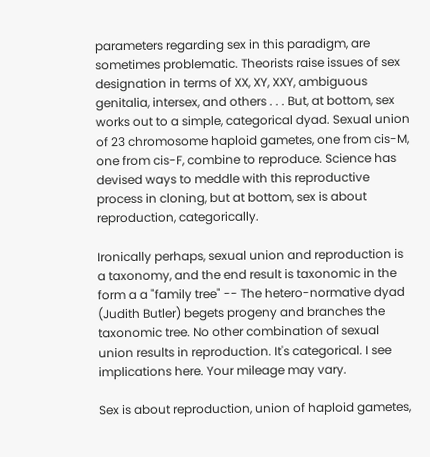parameters regarding sex in this paradigm, are sometimes problematic. Theorists raise issues of sex designation in terms of XX, XY, XXY, ambiguous genitalia, intersex, and others . . . But, at bottom, sex works out to a simple, categorical dyad. Sexual union of 23 chromosome haploid gametes, one from cis-M, one from cis-F, combine to reproduce. Science has devised ways to meddle with this reproductive process in cloning, but at bottom, sex is about reproduction, categorically.

Ironically perhaps, sexual union and reproduction is a taxonomy, and the end result is taxonomic in the form a a "family tree" -- The hetero-normative dyad (Judith Butler) begets progeny and branches the taxonomic tree. No other combination of sexual union results in reproduction. It's categorical. I see implications here. Your mileage may vary.

Sex is about reproduction, union of haploid gametes,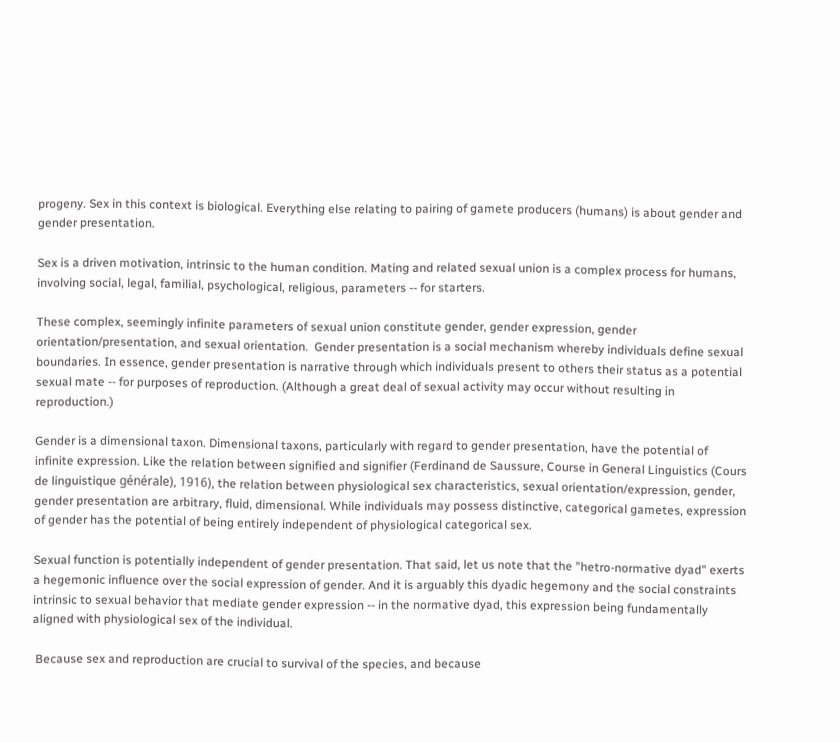progeny. Sex in this context is biological. Everything else relating to pairing of gamete producers (humans) is about gender and gender presentation.

Sex is a driven motivation, intrinsic to the human condition. Mating and related sexual union is a complex process for humans, involving social, legal, familial, psychological, religious, parameters -- for starters.

These complex, seemingly infinite parameters of sexual union constitute gender, gender expression, gender orientation/presentation, and sexual orientation.  Gender presentation is a social mechanism whereby individuals define sexual boundaries. In essence, gender presentation is narrative through which individuals present to others their status as a potential sexual mate -- for purposes of reproduction. (Although a great deal of sexual activity may occur without resulting in reproduction.)

Gender is a dimensional taxon. Dimensional taxons, particularly with regard to gender presentation, have the potential of infinite expression. Like the relation between signified and signifier (Ferdinand de Saussure, Course in General Linguistics (Cours de linguistique générale), 1916), the relation between physiological sex characteristics, sexual orientation/expression, gender, gender presentation are arbitrary, fluid, dimensional. While individuals may possess distinctive, categorical gametes, expression of gender has the potential of being entirely independent of physiological categorical sex.

Sexual function is potentially independent of gender presentation. That said, let us note that the "hetro-normative dyad" exerts a hegemonic influence over the social expression of gender. And it is arguably this dyadic hegemony and the social constraints intrinsic to sexual behavior that mediate gender expression -- in the normative dyad, this expression being fundamentally aligned with physiological sex of the individual.

 Because sex and reproduction are crucial to survival of the species, and because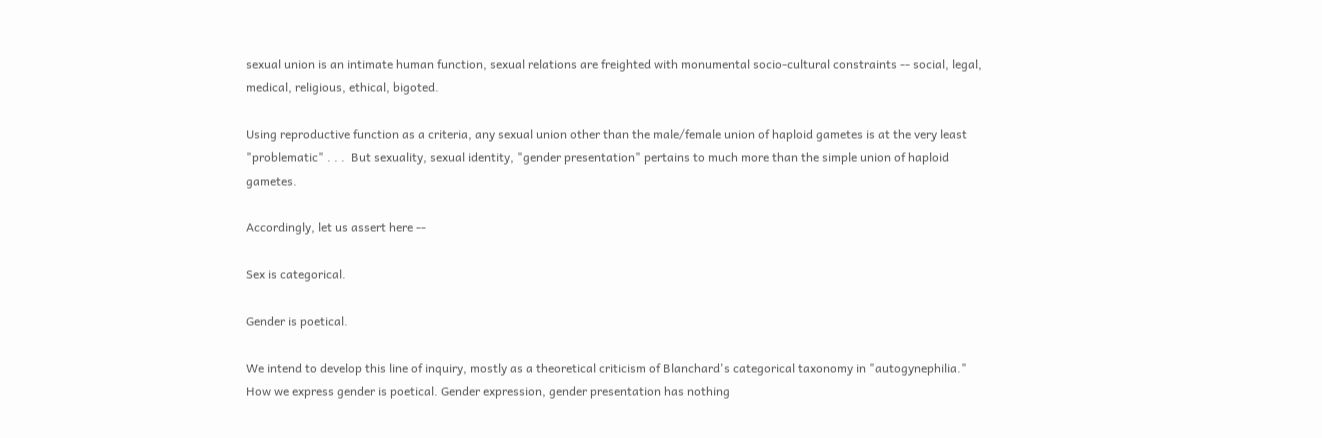sexual union is an intimate human function, sexual relations are freighted with monumental socio-cultural constraints -- social, legal, medical, religious, ethical, bigoted.

Using reproductive function as a criteria, any sexual union other than the male/female union of haploid gametes is at the very least "problematic" . . .  But sexuality, sexual identity, "gender presentation" pertains to much more than the simple union of haploid gametes.

Accordingly, let us assert here --

Sex is categorical.

Gender is poetical.

We intend to develop this line of inquiry, mostly as a theoretical criticism of Blanchard's categorical taxonomy in "autogynephilia."  How we express gender is poetical. Gender expression, gender presentation has nothing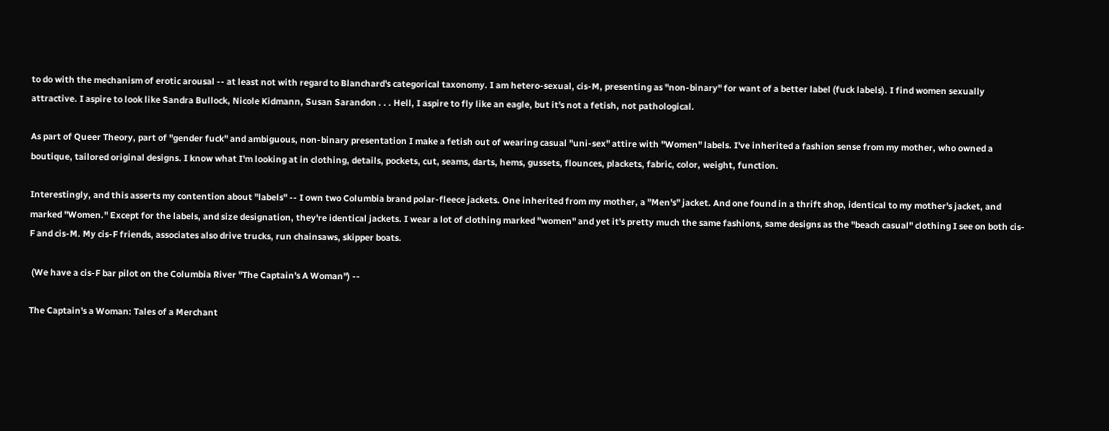to do with the mechanism of erotic arousal -- at least not with regard to Blanchard's categorical taxonomy. I am hetero-sexual, cis-M, presenting as "non-binary" for want of a better label (fuck labels). I find women sexually attractive. I aspire to look like Sandra Bullock, Nicole Kidmann, Susan Sarandon . . . Hell, I aspire to fly like an eagle, but it's not a fetish, not pathological.

As part of Queer Theory, part of "gender fuck" and ambiguous, non-binary presentation I make a fetish out of wearing casual "uni-sex" attire with "Women" labels. I've inherited a fashion sense from my mother, who owned a boutique, tailored original designs. I know what I'm looking at in clothing, details, pockets, cut, seams, darts, hems, gussets, flounces, plackets, fabric, color, weight, function.

Interestingly, and this asserts my contention about "labels" -- I own two Columbia brand polar-fleece jackets. One inherited from my mother, a "Men's" jacket. And one found in a thrift shop, identical to my mother's jacket, and marked "Women." Except for the labels, and size designation, they're identical jackets. I wear a lot of clothing marked "women" and yet it's pretty much the same fashions, same designs as the "beach casual" clothing I see on both cis-F and cis-M. My cis-F friends, associates also drive trucks, run chainsaws, skipper boats.

 (We have a cis-F bar pilot on the Columbia River "The Captain's A Woman") --

The Captain's a Woman: Tales of a Merchant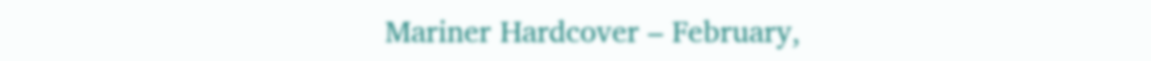Mariner Hardcover – February,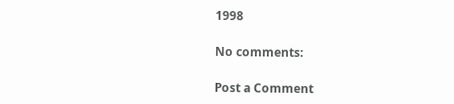1998

No comments:

Post a Comment